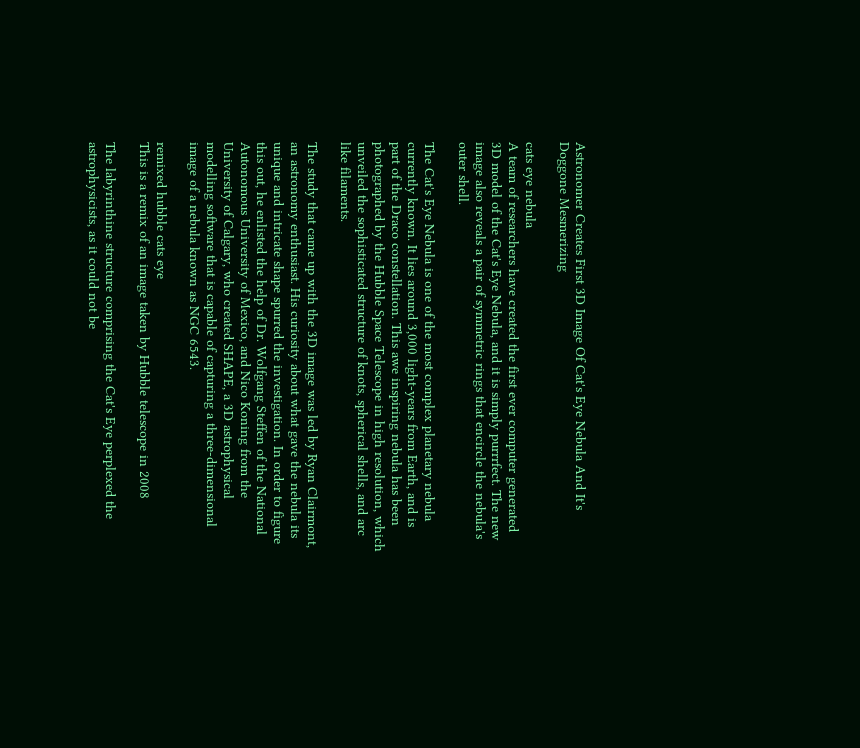Astronomer Creates First 3D Image Of Cat's Eye Nebula And It's Doggone Mesmerizing

cats eye nebula
A team of researchers have created the first ever computer generated 3D model of the Cat's Eye Nebula, and it is simply purrrfect. The new image also reveals a pair of symmetric rings that encircle the nebula's outer shell.

The Cat's Eye Nebula is one of the most complex planetary nebula currently known. It lies around 3,000 light-years from Earth, and is part of the Draco constellation. This awe inspiring nebula has been photographed by the Hubble Space Telescope in high resolution, which unveiled the sophisticated structure of knots, spherical shells, and arc like filaments.

The study that came up with the 3D image was led by Ryan Clairmont, an astronomy enthusiast. His curiosity about what gave the nebula its unique and intricate shape spurred the investigation. In order to figure this out, he enlisted the help of Dr. Wolfgang Steffen of the National Autonomous University of Mexico, and Nico Koning from the University of Calgary, who created SHAPE, a 3D astrophysical modelling software that is capable of capturing a three-dimensional image of a nebula known as NGC 6543.

remixed hubble cats eye
This is a remix of an image taken by Hubble telescope in 2008

The labyrinthine structure comprising the Cat's Eye perplexed the astrophysicists, as it could not be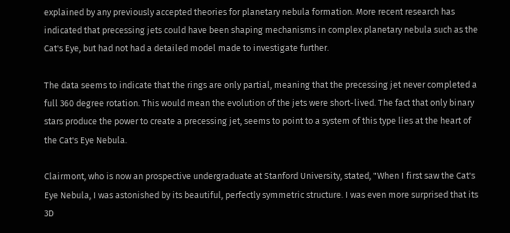explained by any previously accepted theories for planetary nebula formation. More recent research has indicated that precessing jets could have been shaping mechanisms in complex planetary nebula such as the Cat's Eye, but had not had a detailed model made to investigate further.

The data seems to indicate that the rings are only partial, meaning that the precessing jet never completed a full 360 degree rotation. This would mean the evolution of the jets were short-lived. The fact that only binary stars produce the power to create a precessing jet, seems to point to a system of this type lies at the heart of the Cat's Eye Nebula.

Clairmont, who is now an prospective undergraduate at Stanford University, stated, "When I first saw the Cat's Eye Nebula, I was astonished by its beautiful, perfectly symmetric structure. I was even more surprised that its 3D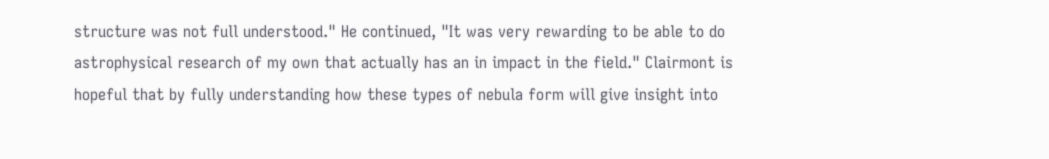structure was not full understood." He continued, "It was very rewarding to be able to do astrophysical research of my own that actually has an in impact in the field." Clairmont is hopeful that by fully understanding how these types of nebula form will give insight into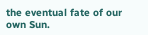the eventual fate of our own Sun.